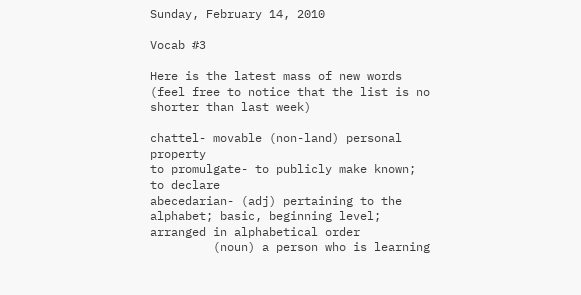Sunday, February 14, 2010

Vocab #3

Here is the latest mass of new words (feel free to notice that the list is no shorter than last week)

chattel- movable (non-land) personal property
to promulgate- to publicly make known; to declare
abecedarian- (adj) pertaining to the alphabet; basic, beginning level; arranged in alphabetical order
         (noun) a person who is learning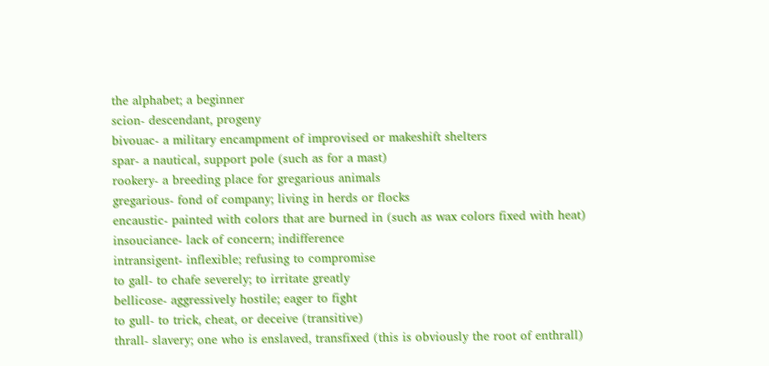the alphabet; a beginner
scion- descendant, progeny
bivouac- a military encampment of improvised or makeshift shelters
spar- a nautical, support pole (such as for a mast)
rookery- a breeding place for gregarious animals
gregarious- fond of company; living in herds or flocks
encaustic- painted with colors that are burned in (such as wax colors fixed with heat)
insouciance- lack of concern; indifference
intransigent- inflexible; refusing to compromise
to gall- to chafe severely; to irritate greatly
bellicose- aggressively hostile; eager to fight
to gull- to trick, cheat, or deceive (transitive)
thrall- slavery; one who is enslaved, transfixed (this is obviously the root of enthrall)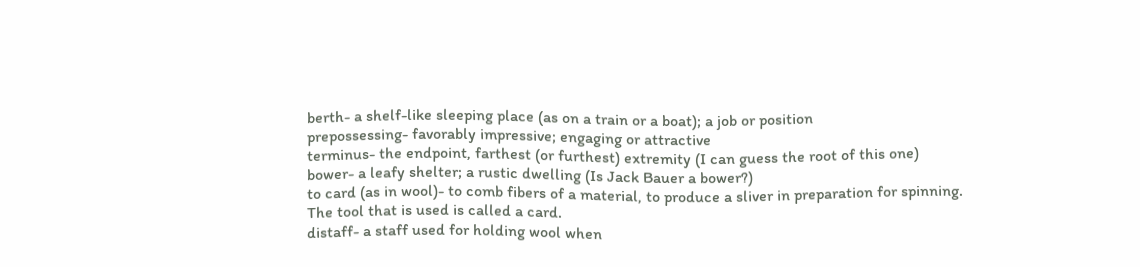berth- a shelf-like sleeping place (as on a train or a boat); a job or position
prepossessing- favorably impressive; engaging or attractive
terminus- the endpoint, farthest (or furthest) extremity (I can guess the root of this one)
bower- a leafy shelter; a rustic dwelling (Is Jack Bauer a bower?)
to card (as in wool)- to comb fibers of a material, to produce a sliver in preparation for spinning.  The tool that is used is called a card.
distaff- a staff used for holding wool when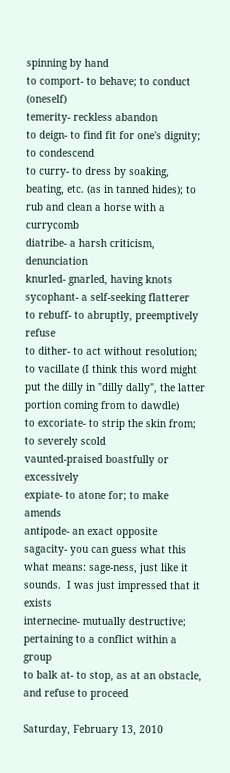spinning by hand
to comport- to behave; to conduct (oneself)
temerity- reckless abandon
to deign- to find fit for one's dignity; to condescend
to curry- to dress by soaking, beating, etc. (as in tanned hides); to rub and clean a horse with a currycomb
diatribe- a harsh criticism, denunciation
knurled- gnarled, having knots
sycophant- a self-seeking flatterer
to rebuff- to abruptly, preemptively refuse
to dither- to act without resolution; to vacillate (I think this word might put the dilly in "dilly dally", the latter portion coming from to dawdle)
to excoriate- to strip the skin from; to severely scold
vaunted-praised boastfully or excessively
expiate- to atone for; to make amends
antipode- an exact opposite
sagacity- you can guess what this what means: sage-ness, just like it sounds.  I was just impressed that it exists
internecine- mutually destructive; pertaining to a conflict within a group
to balk at- to stop, as at an obstacle, and refuse to proceed

Saturday, February 13, 2010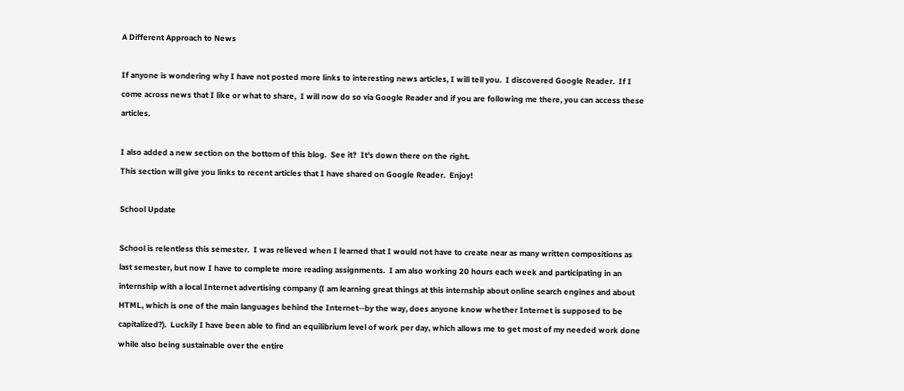A Different Approach to News

If anyone is wondering why I have not posted more links to interesting news articles, I will tell you.  I discovered Google Reader.  If I come across news that I like or what to share,  I will now do so via Google Reader and if you are following me there, you can access these articles.

I also added a new section on the bottom of this blog.  See it?  It's down there on the right.
This section will give you links to recent articles that I have shared on Google Reader.  Enjoy!

School Update

School is relentless this semester.  I was relieved when I learned that I would not have to create near as many written compositions as last semester, but now I have to complete more reading assignments.  I am also working 20 hours each week and participating in an internship with a local Internet advertising company (I am learning great things at this internship about online search engines and about HTML, which is one of the main languages behind the Internet--by the way, does anyone know whether Internet is supposed to be capitalized?).  Luckily I have been able to find an equilibrium level of work per day, which allows me to get most of my needed work done while also being sustainable over the entire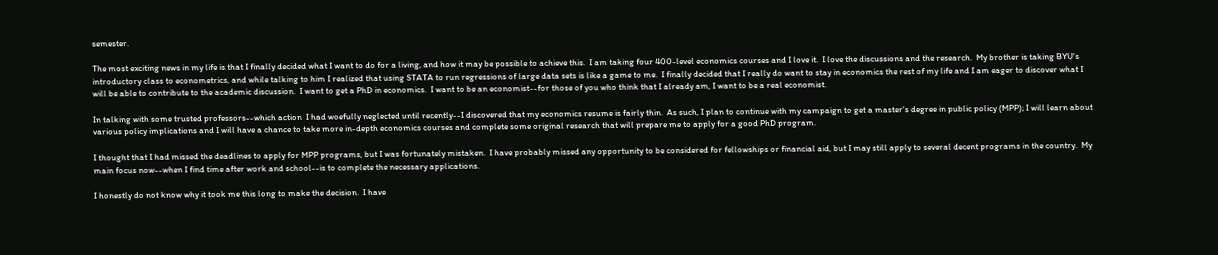semester.

The most exciting news in my life is that I finally decided what I want to do for a living, and how it may be possible to achieve this.  I am taking four 400-level economics courses and I love it.  I love the discussions and the research.  My brother is taking BYU's introductory class to econometrics, and while talking to him I realized that using STATA to run regressions of large data sets is like a game to me.  I finally decided that I really do want to stay in economics the rest of my life and I am eager to discover what I will be able to contribute to the academic discussion.  I want to get a PhD in economics.  I want to be an economist--for those of you who think that I already am, I want to be a real economist.

In talking with some trusted professors--which action  I had woefully neglected until recently--I discovered that my economics resume is fairly thin.  As such, I plan to continue with my campaign to get a master's degree in public policy (MPP); I will learn about various policy implications and I will have a chance to take more in-depth economics courses and complete some original research that will prepare me to apply for a good PhD program.

I thought that I had missed the deadlines to apply for MPP programs, but I was fortunately mistaken.  I have probably missed any opportunity to be considered for fellowships or financial aid, but I may still apply to several decent programs in the country.  My main focus now--when I find time after work and school--is to complete the necessary applications.

I honestly do not know why it took me this long to make the decision.  I have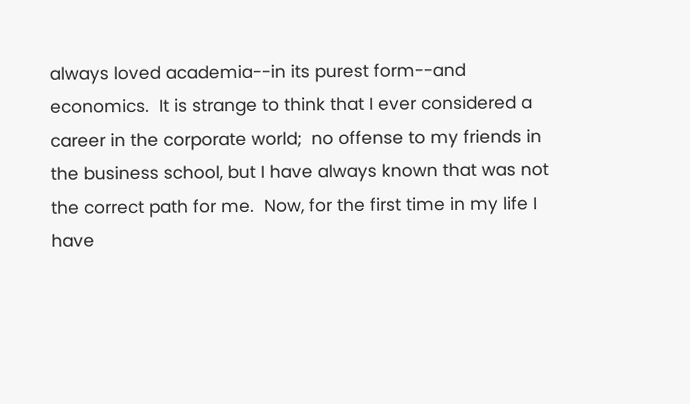always loved academia--in its purest form--and economics.  It is strange to think that I ever considered a career in the corporate world;  no offense to my friends in the business school, but I have always known that was not the correct path for me.  Now, for the first time in my life I have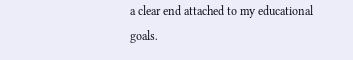a clear end attached to my educational goals.